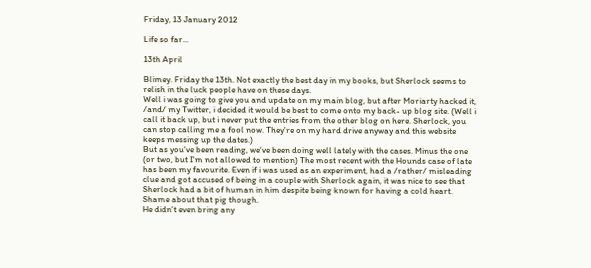Friday, 13 January 2012

Life so far...

13th April

Blimey. Friday the 13th. Not exactly the best day in my books, but Sherlock seems to relish in the luck people have on these days.
Well i was going to give you and update on my main blog, but after Moriarty hacked it, /and/ my Twitter, i decided it would be best to come onto my back- up blog site. (Well i call it back up, but i never put the entries from the other blog on here. Sherlock, you can stop calling me a fool now. They're on my hard drive anyway and this website keeps messing up the dates.)
But as you've been reading, we've been doing well lately with the cases. Minus the one (or two, but I'm not allowed to mention) The most recent with the Hounds case of late has been my favourite. Even if i was used as an experiment, had a /rather/ misleading clue and got accused of being in a couple with Sherlock again, it was nice to see that Sherlock had a bit of human in him despite being known for having a cold heart.
Shame about that pig though.
He didn't even bring any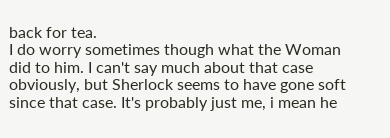back for tea.
I do worry sometimes though what the Woman did to him. I can't say much about that case obviously, but Sherlock seems to have gone soft since that case. It's probably just me, i mean he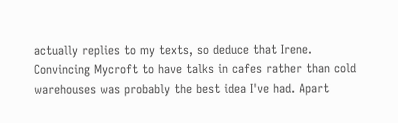actually replies to my texts, so deduce that Irene.
Convincing Mycroft to have talks in cafes rather than cold warehouses was probably the best idea I've had. Apart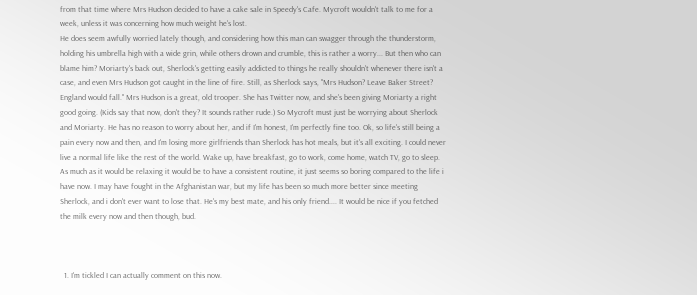from that time where Mrs Hudson decided to have a cake sale in Speedy's Cafe. Mycroft wouldn't talk to me for a week, unless it was concerning how much weight he's lost.
He does seem awfully worried lately though, and considering how this man can swagger through the thunderstorm, holding his umbrella high with a wide grin, while others drown and crumble, this is rather a worry... But then who can blame him? Moriarty's back out, Sherlock's getting easily addicted to things he really shouldn't whenever there isn't a case, and even Mrs Hudson got caught in the line of fire. Still, as Sherlock says, "Mrs Hudson? Leave Baker Street? England would fall." Mrs Hudson is a great, old trooper. She has Twitter now, and she's been giving Moriarty a right good going. (Kids say that now, don't they? It sounds rather rude.) So Mycroft must just be worrying about Sherlock and Moriarty. He has no reason to worry about her, and if I'm honest, I'm perfectly fine too. Ok, so life's still being a pain every now and then, and I'm losing more girlfriends than Sherlock has hot meals, but it's all exciting. I could never live a normal life like the rest of the world. Wake up, have breakfast, go to work, come home, watch TV, go to sleep. As much as it would be relaxing it would be to have a consistent routine, it just seems so boring compared to the life i have now. I may have fought in the Afghanistan war, but my life has been so much more better since meeting Sherlock, and i don't ever want to lose that. He's my best mate, and his only friend.... It would be nice if you fetched the milk every now and then though, bud.



  1. I'm tickled I can actually comment on this now.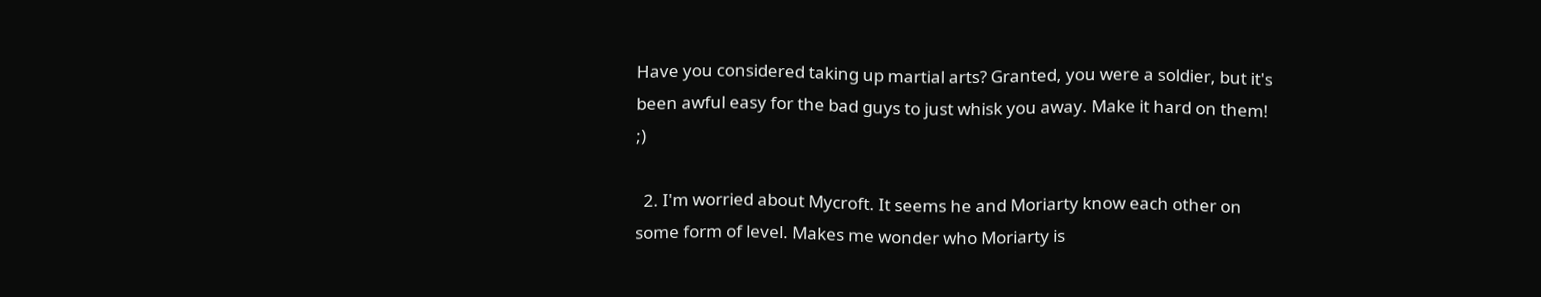Have you considered taking up martial arts? Granted, you were a soldier, but it's been awful easy for the bad guys to just whisk you away. Make it hard on them! ;)

  2. I'm worried about Mycroft. It seems he and Moriarty know each other on some form of level. Makes me wonder who Moriarty is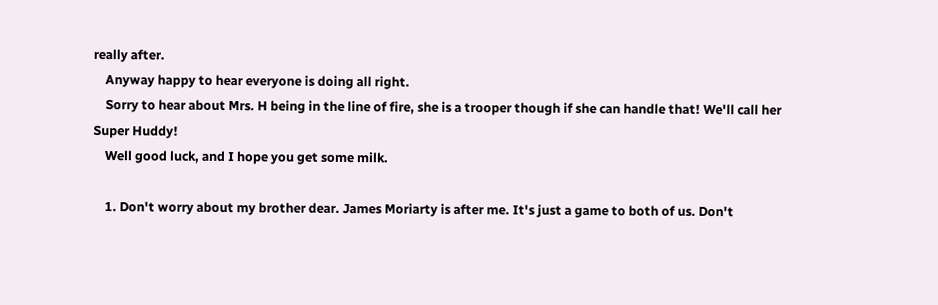really after.
    Anyway happy to hear everyone is doing all right.
    Sorry to hear about Mrs. H being in the line of fire, she is a trooper though if she can handle that! We'll call her Super Huddy!
    Well good luck, and I hope you get some milk.

    1. Don't worry about my brother dear. James Moriarty is after me. It's just a game to both of us. Don't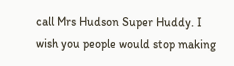call Mrs Hudson Super Huddy. I wish you people would stop making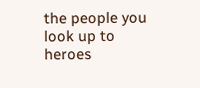the people you look up to heroes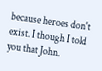because heroes don't exist. I though I told you that John.